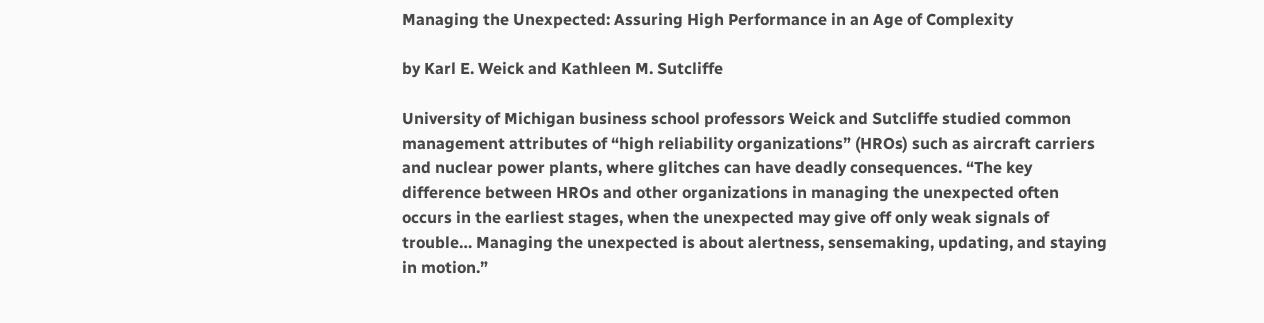Managing the Unexpected: Assuring High Performance in an Age of Complexity

by Karl E. Weick and Kathleen M. Sutcliffe

University of Michigan business school professors Weick and Sutcliffe studied common management attributes of “high reliability organizations” (HROs) such as aircraft carriers and nuclear power plants, where glitches can have deadly consequences. “The key difference between HROs and other organizations in managing the unexpected often occurs in the earliest stages, when the unexpected may give off only weak signals of trouble… Managing the unexpected is about alertness, sensemaking, updating, and staying in motion.”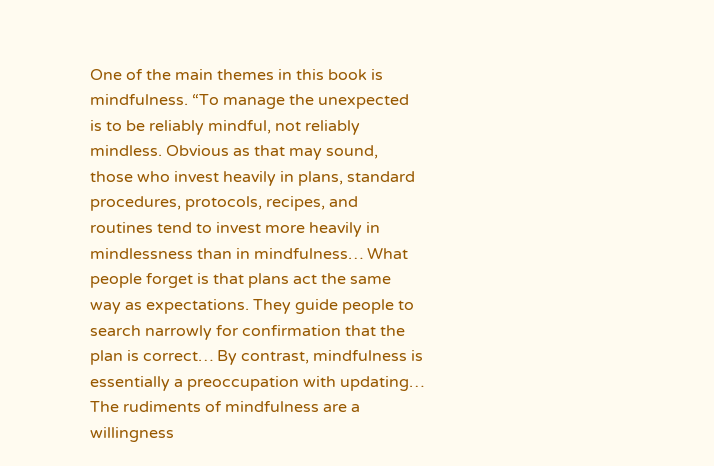One of the main themes in this book is mindfulness. “To manage the unexpected is to be reliably mindful, not reliably mindless. Obvious as that may sound, those who invest heavily in plans, standard procedures, protocols, recipes, and routines tend to invest more heavily in mindlessness than in mindfulness… What people forget is that plans act the same way as expectations. They guide people to search narrowly for confirmation that the plan is correct… By contrast, mindfulness is essentially a preoccupation with updating… The rudiments of mindfulness are a willingness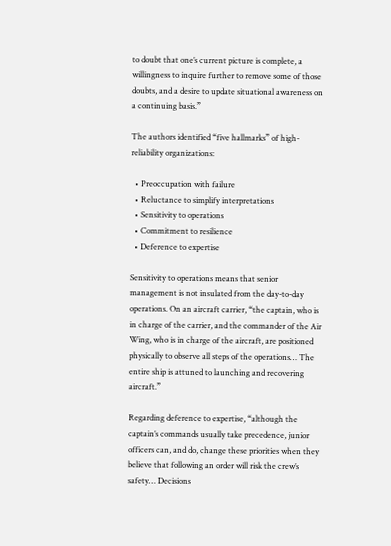to doubt that one’s current picture is complete, a willingness to inquire further to remove some of those doubts, and a desire to update situational awareness on a continuing basis.”

The authors identified “five hallmarks” of high-reliability organizations:

  • Preoccupation with failure
  • Reluctance to simplify interpretations
  • Sensitivity to operations
  • Commitment to resilience
  • Deference to expertise

Sensitivity to operations means that senior management is not insulated from the day-to-day operations. On an aircraft carrier, “the captain, who is in charge of the carrier, and the commander of the Air Wing, who is in charge of the aircraft, are positioned physically to observe all steps of the operations… The entire ship is attuned to launching and recovering aircraft.”

Regarding deference to expertise, “although the captain’s commands usually take precedence, junior officers can, and do, change these priorities when they believe that following an order will risk the crew’s safety… Decisions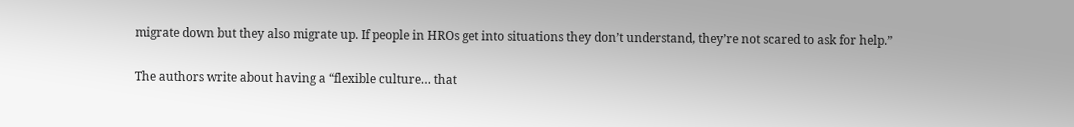migrate down but they also migrate up. If people in HROs get into situations they don’t understand, they’re not scared to ask for help.”

The authors write about having a “flexible culture… that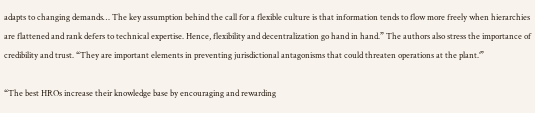adapts to changing demands… The key assumption behind the call for a flexible culture is that information tends to flow more freely when hierarchies are flattened and rank defers to technical expertise. Hence, flexibility and decentralization go hand in hand.” The authors also stress the importance of credibility and trust. “They are important elements in preventing jurisdictional antagonisms that could threaten operations at the plant.’”

“The best HROs increase their knowledge base by encouraging and rewarding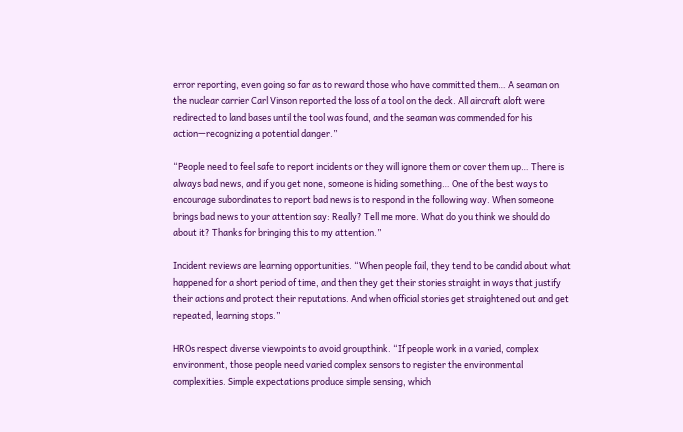error reporting, even going so far as to reward those who have committed them… A seaman on the nuclear carrier Carl Vinson reported the loss of a tool on the deck. All aircraft aloft were redirected to land bases until the tool was found, and the seaman was commended for his action—recognizing a potential danger.”

“People need to feel safe to report incidents or they will ignore them or cover them up… There is always bad news, and if you get none, someone is hiding something… One of the best ways to encourage subordinates to report bad news is to respond in the following way. When someone brings bad news to your attention say: Really? Tell me more. What do you think we should do about it? Thanks for bringing this to my attention.”

Incident reviews are learning opportunities. “When people fail, they tend to be candid about what happened for a short period of time, and then they get their stories straight in ways that justify their actions and protect their reputations. And when official stories get straightened out and get repeated, learning stops.”

HROs respect diverse viewpoints to avoid groupthink. “If people work in a varied, complex environment, those people need varied complex sensors to register the environmental complexities. Simple expectations produce simple sensing, which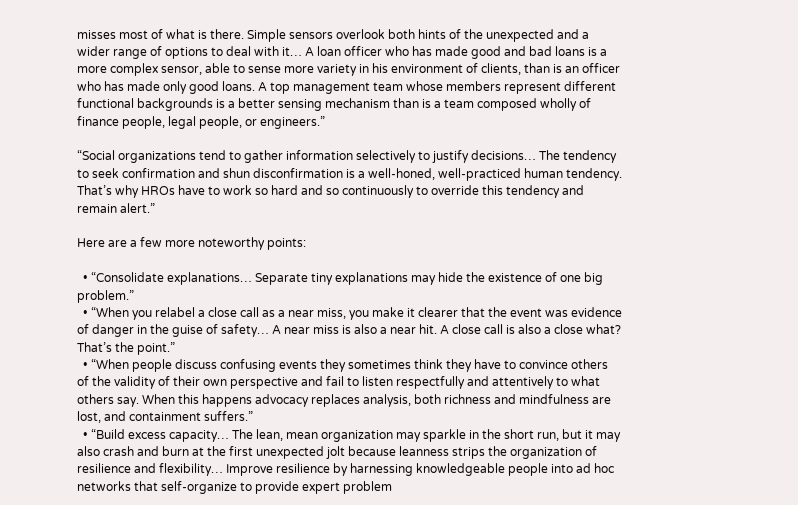misses most of what is there. Simple sensors overlook both hints of the unexpected and a wider range of options to deal with it… A loan officer who has made good and bad loans is a more complex sensor, able to sense more variety in his environment of clients, than is an officer who has made only good loans. A top management team whose members represent different functional backgrounds is a better sensing mechanism than is a team composed wholly of finance people, legal people, or engineers.”

“Social organizations tend to gather information selectively to justify decisions… The tendency to seek confirmation and shun disconfirmation is a well-honed, well-practiced human tendency. That’s why HROs have to work so hard and so continuously to override this tendency and remain alert.”

Here are a few more noteworthy points:

  • “Consolidate explanations… Separate tiny explanations may hide the existence of one big problem.”
  • “When you relabel a close call as a near miss, you make it clearer that the event was evidence of danger in the guise of safety… A near miss is also a near hit. A close call is also a close what? That’s the point.”
  • “When people discuss confusing events they sometimes think they have to convince others of the validity of their own perspective and fail to listen respectfully and attentively to what others say. When this happens advocacy replaces analysis, both richness and mindfulness are lost, and containment suffers.”
  • “Build excess capacity… The lean, mean organization may sparkle in the short run, but it may also crash and burn at the first unexpected jolt because leanness strips the organization of resilience and flexibility… Improve resilience by harnessing knowledgeable people into ad hoc networks that self-organize to provide expert problem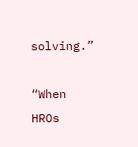solving.”

“When HROs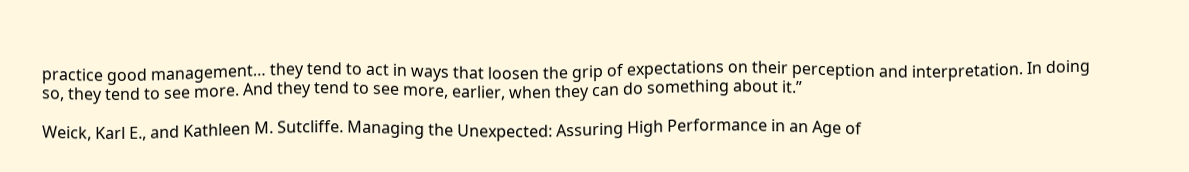practice good management… they tend to act in ways that loosen the grip of expectations on their perception and interpretation. In doing so, they tend to see more. And they tend to see more, earlier, when they can do something about it.”

Weick, Karl E., and Kathleen M. Sutcliffe. Managing the Unexpected: Assuring High Performance in an Age of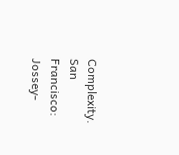Complexity. San Francisco: Jossey-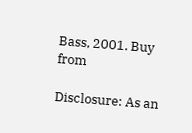Bass, 2001. Buy from

Disclosure: As an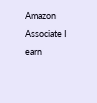Amazon Associate I earn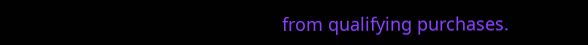from qualifying purchases.